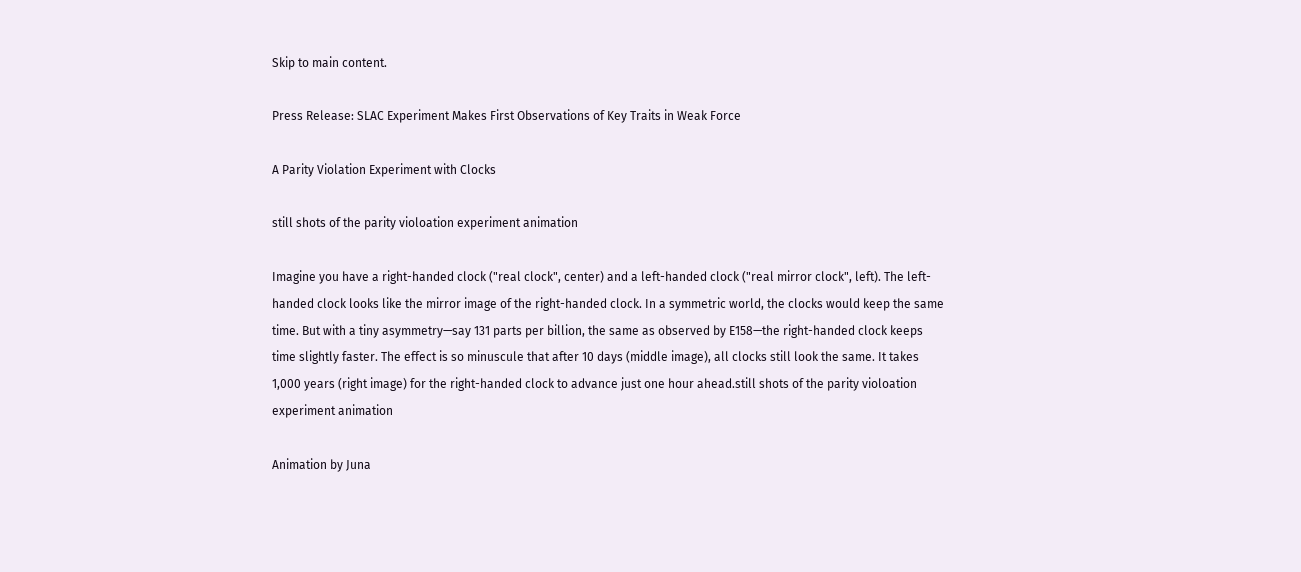Skip to main content.

Press Release: SLAC Experiment Makes First Observations of Key Traits in Weak Force

A Parity Violation Experiment with Clocks

still shots of the parity violoation experiment animation

Imagine you have a right-handed clock ("real clock", center) and a left-handed clock ("real mirror clock", left). The left-handed clock looks like the mirror image of the right-handed clock. In a symmetric world, the clocks would keep the same time. But with a tiny asymmetry—say 131 parts per billion, the same as observed by E158—the right-handed clock keeps time slightly faster. The effect is so minuscule that after 10 days (middle image), all clocks still look the same. It takes 1,000 years (right image) for the right-handed clock to advance just one hour ahead.still shots of the parity violoation experiment animation

Animation by Juna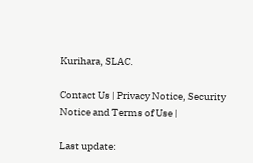Kurihara, SLAC.

Contact Us | Privacy Notice, Security Notice and Terms of Use |

Last update: